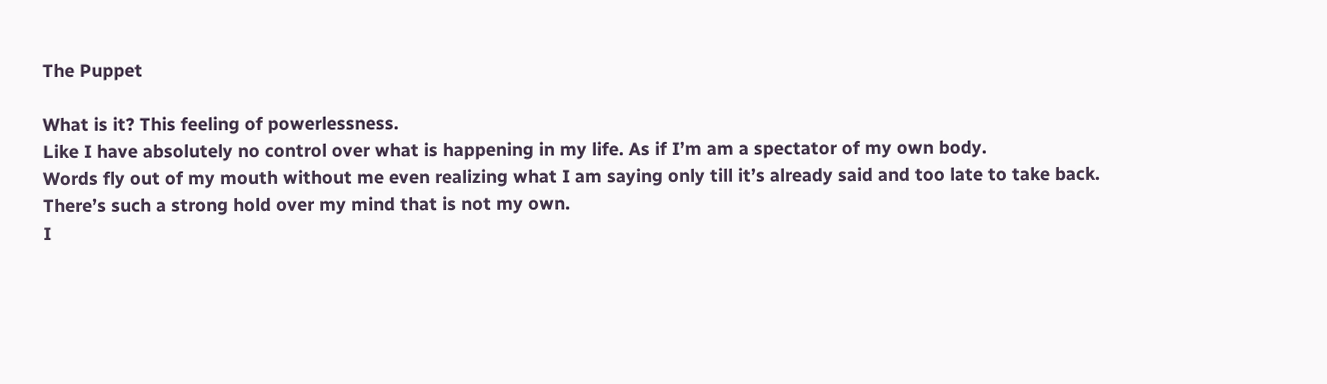The Puppet

What is it? This feeling of powerlessness.
Like I have absolutely no control over what is happening in my life. As if I’m am a spectator of my own body.
Words fly out of my mouth without me even realizing what I am saying only till it’s already said and too late to take back.
There’s such a strong hold over my mind that is not my own.
I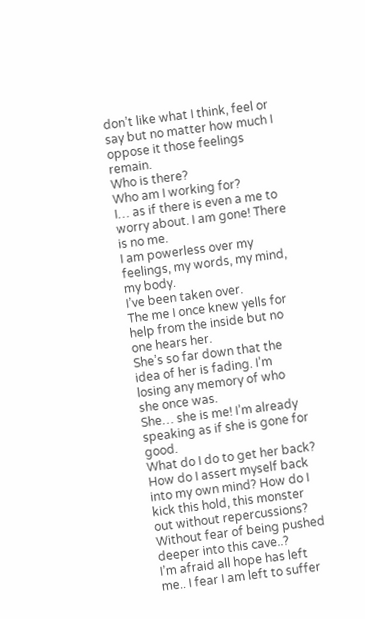don’t like what I think, feel or say but no matter how much I oppose it those feelings remain.
Who is there?
Who am I working for?
I… as if there is even a me to worry about. I am gone! There is no me.
I am powerless over my feelings, my words, my mind, my body.
I’ve been taken over.
The me I once knew yells for help from the inside but no one hears her.
She’s so far down that the idea of her is fading. I’m losing any memory of who she once was.
She… she is me! I’m already speaking as if she is gone for good.
What do I do to get her back? How do I assert myself back into my own mind? How do I kick this hold, this monster out without repercussions? Without fear of being pushed deeper into this cave..?
I’m afraid all hope has left me.. I fear I am left to suffer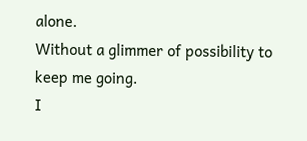alone.
Without a glimmer of possibility to keep me going.
I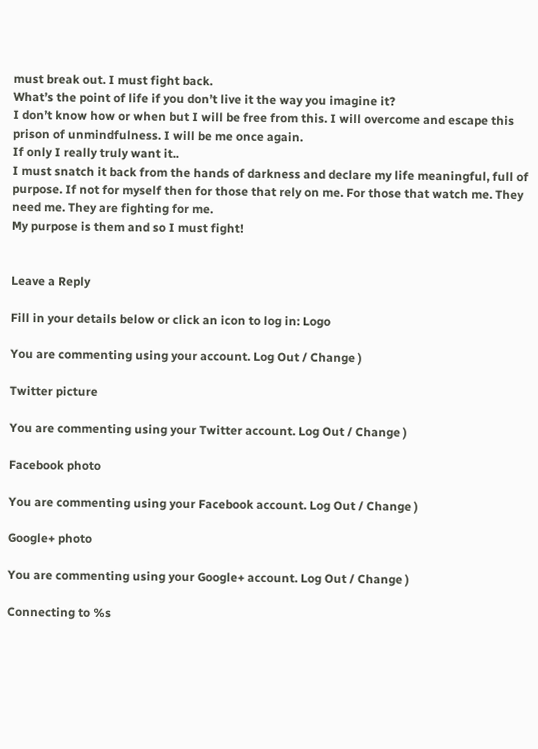must break out. I must fight back.
What’s the point of life if you don’t live it the way you imagine it?
I don’t know how or when but I will be free from this. I will overcome and escape this prison of unmindfulness. I will be me once again.
If only I really truly want it..
I must snatch it back from the hands of darkness and declare my life meaningful, full of purpose. If not for myself then for those that rely on me. For those that watch me. They need me. They are fighting for me.
My purpose is them and so I must fight!


Leave a Reply

Fill in your details below or click an icon to log in: Logo

You are commenting using your account. Log Out / Change )

Twitter picture

You are commenting using your Twitter account. Log Out / Change )

Facebook photo

You are commenting using your Facebook account. Log Out / Change )

Google+ photo

You are commenting using your Google+ account. Log Out / Change )

Connecting to %s